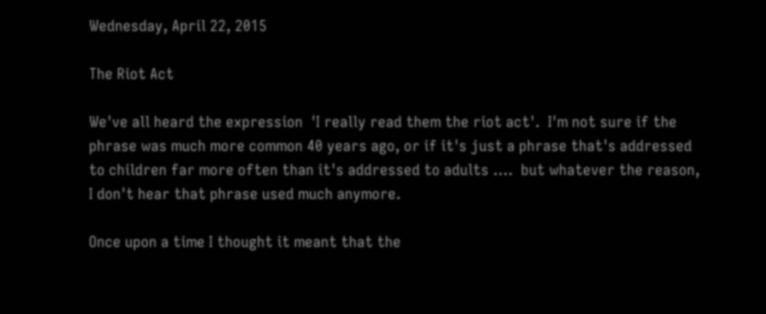Wednesday, April 22, 2015

The Riot Act

We've all heard the expression  'I really read them the riot act'.  I'm not sure if the phrase was much more common 40 years ago, or if it's just a phrase that's addressed to children far more often than it's addressed to adults ....  but whatever the reason, I don't hear that phrase used much anymore.

Once upon a time I thought it meant that the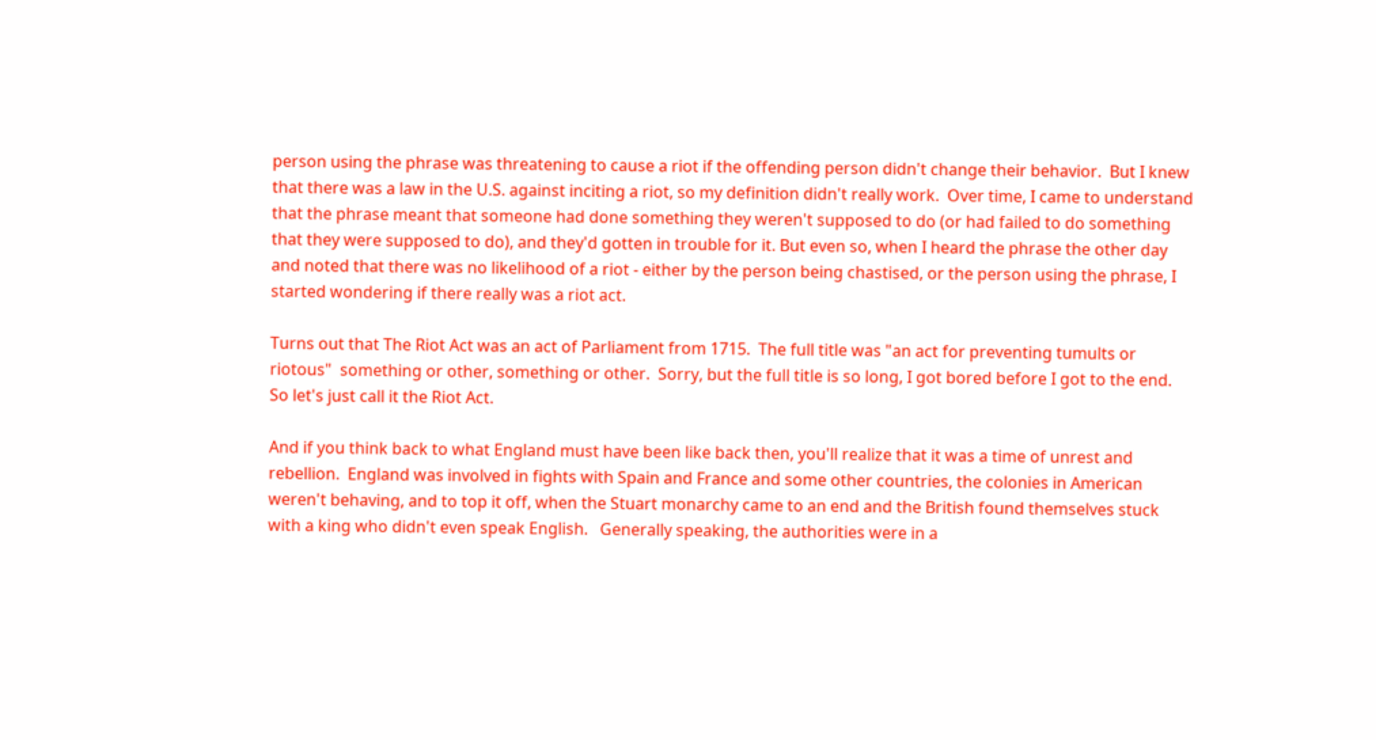person using the phrase was threatening to cause a riot if the offending person didn't change their behavior.  But I knew that there was a law in the U.S. against inciting a riot, so my definition didn't really work.  Over time, I came to understand that the phrase meant that someone had done something they weren't supposed to do (or had failed to do something that they were supposed to do), and they'd gotten in trouble for it. But even so, when I heard the phrase the other day and noted that there was no likelihood of a riot - either by the person being chastised, or the person using the phrase, I started wondering if there really was a riot act.

Turns out that The Riot Act was an act of Parliament from 1715.  The full title was "an act for preventing tumults or riotous"  something or other, something or other.  Sorry, but the full title is so long, I got bored before I got to the end.  So let's just call it the Riot Act.

And if you think back to what England must have been like back then, you'll realize that it was a time of unrest and rebellion.  England was involved in fights with Spain and France and some other countries, the colonies in American weren't behaving, and to top it off, when the Stuart monarchy came to an end and the British found themselves stuck with a king who didn't even speak English.   Generally speaking, the authorities were in a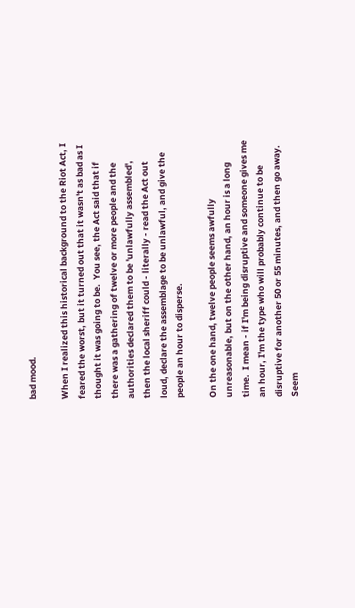bad mood.

When I realized this historical background to the Riot Act, I feared the worst, but it turned out that it wasn't as bad as I thought it was going to be.  You see, the Act said that if there was a gathering of twelve or more people and the authorities declared them to be 'unlawfully assembled', then the local sheriff could - literally - read the Act out loud, declare the assemblage to be unlawful, and give the people an hour to disperse.

On the one hand, twelve people seems awfully unreasonable, but on the other hand, an hour is a long time.  I mean - if I'm being disruptive and someone gives me an hour, I'm the type who will probably continue to be disruptive for another 50 or 55 minutes, and then go away. Seem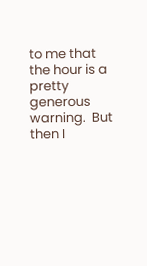to me that the hour is a pretty generous warning.  But then I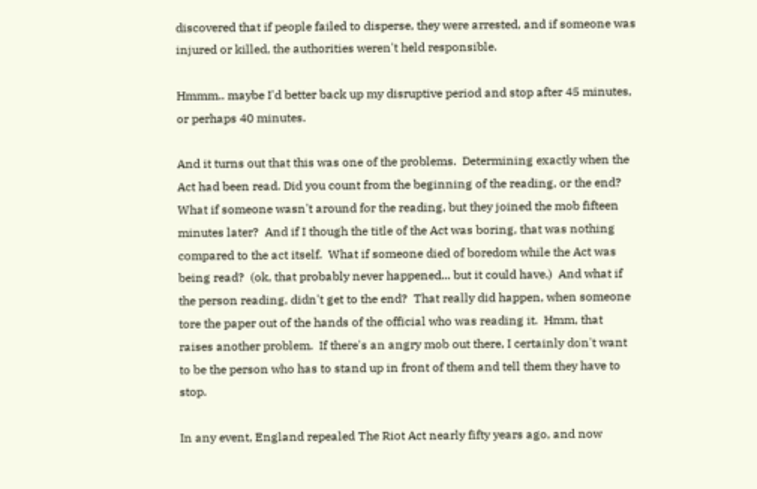discovered that if people failed to disperse, they were arrested, and if someone was injured or killed, the authorities weren't held responsible.

Hmmm.. maybe I'd better back up my disruptive period and stop after 45 minutes, or perhaps 40 minutes.

And it turns out that this was one of the problems.  Determining exactly when the Act had been read. Did you count from the beginning of the reading, or the end?  What if someone wasn't around for the reading, but they joined the mob fifteen minutes later?  And if I though the title of the Act was boring, that was nothing compared to the act itself.  What if someone died of boredom while the Act was being read?  (ok, that probably never happened... but it could have.)  And what if the person reading, didn't get to the end?  That really did happen, when someone tore the paper out of the hands of the official who was reading it.  Hmm, that raises another problem.  If there's an angry mob out there, I certainly don't want to be the person who has to stand up in front of them and tell them they have to stop.

In any event, England repealed The Riot Act nearly fifty years ago, and now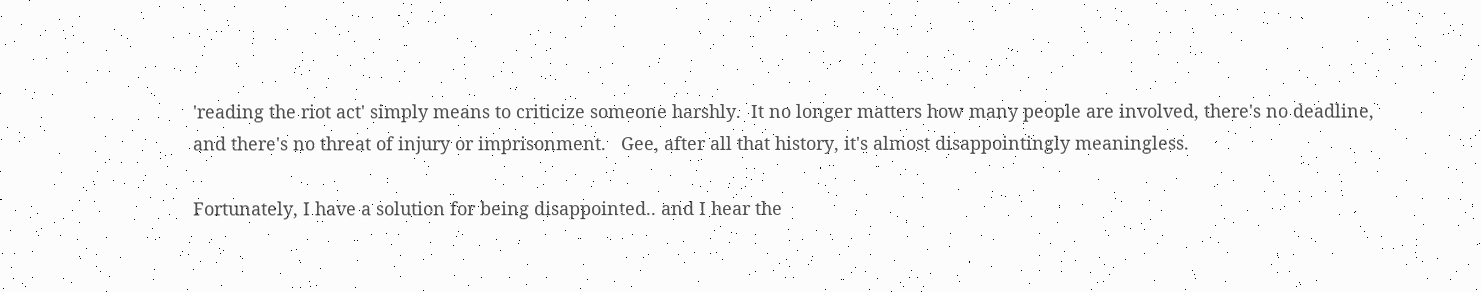'reading the riot act' simply means to criticize someone harshly.  It no longer matters how many people are involved, there's no deadline, and there's no threat of injury or imprisonment.   Gee, after all that history, it's almost disappointingly meaningless.

Fortunately, I have a solution for being disappointed.. and I hear the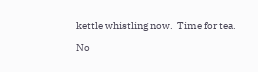kettle whistling now.  Time for tea.

No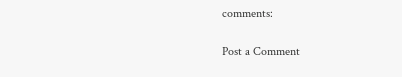comments:

Post a Comment